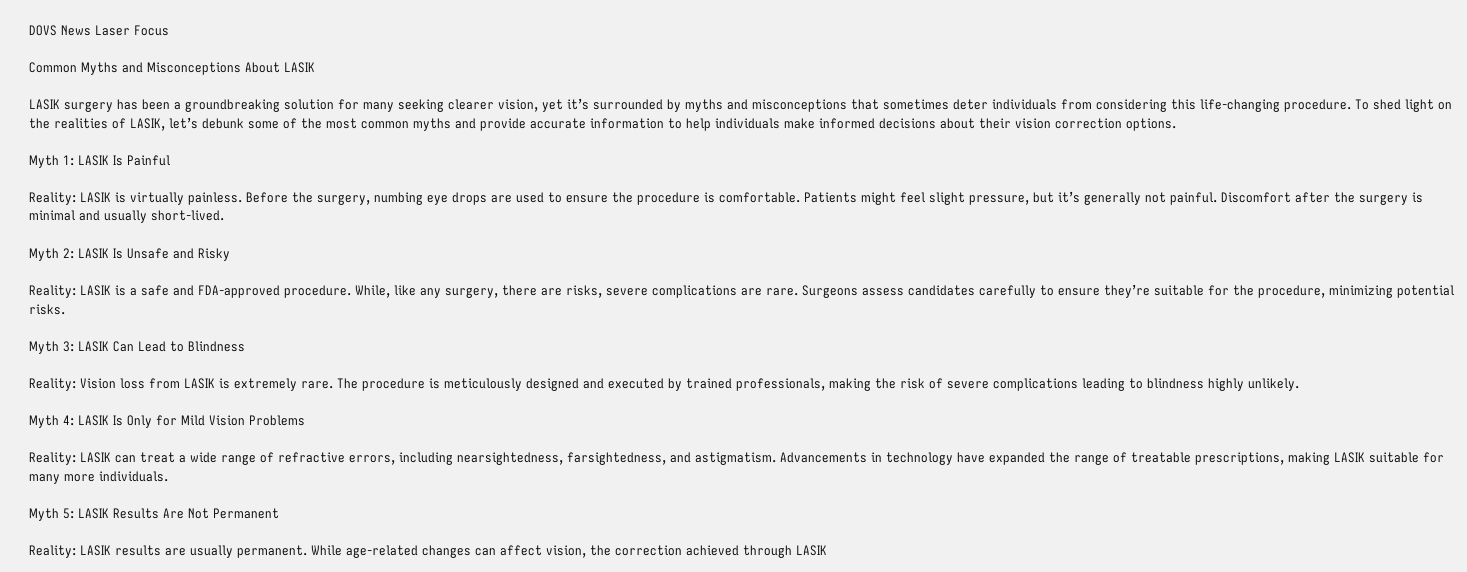DOVS News Laser Focus

Common Myths and Misconceptions About LASIK

LASIK surgery has been a groundbreaking solution for many seeking clearer vision, yet it’s surrounded by myths and misconceptions that sometimes deter individuals from considering this life-changing procedure. To shed light on the realities of LASIK, let’s debunk some of the most common myths and provide accurate information to help individuals make informed decisions about their vision correction options.

Myth 1: LASIK Is Painful

Reality: LASIK is virtually painless. Before the surgery, numbing eye drops are used to ensure the procedure is comfortable. Patients might feel slight pressure, but it’s generally not painful. Discomfort after the surgery is minimal and usually short-lived.

Myth 2: LASIK Is Unsafe and Risky

Reality: LASIK is a safe and FDA-approved procedure. While, like any surgery, there are risks, severe complications are rare. Surgeons assess candidates carefully to ensure they’re suitable for the procedure, minimizing potential risks.

Myth 3: LASIK Can Lead to Blindness

Reality: Vision loss from LASIK is extremely rare. The procedure is meticulously designed and executed by trained professionals, making the risk of severe complications leading to blindness highly unlikely.

Myth 4: LASIK Is Only for Mild Vision Problems

Reality: LASIK can treat a wide range of refractive errors, including nearsightedness, farsightedness, and astigmatism. Advancements in technology have expanded the range of treatable prescriptions, making LASIK suitable for many more individuals.

Myth 5: LASIK Results Are Not Permanent

Reality: LASIK results are usually permanent. While age-related changes can affect vision, the correction achieved through LASIK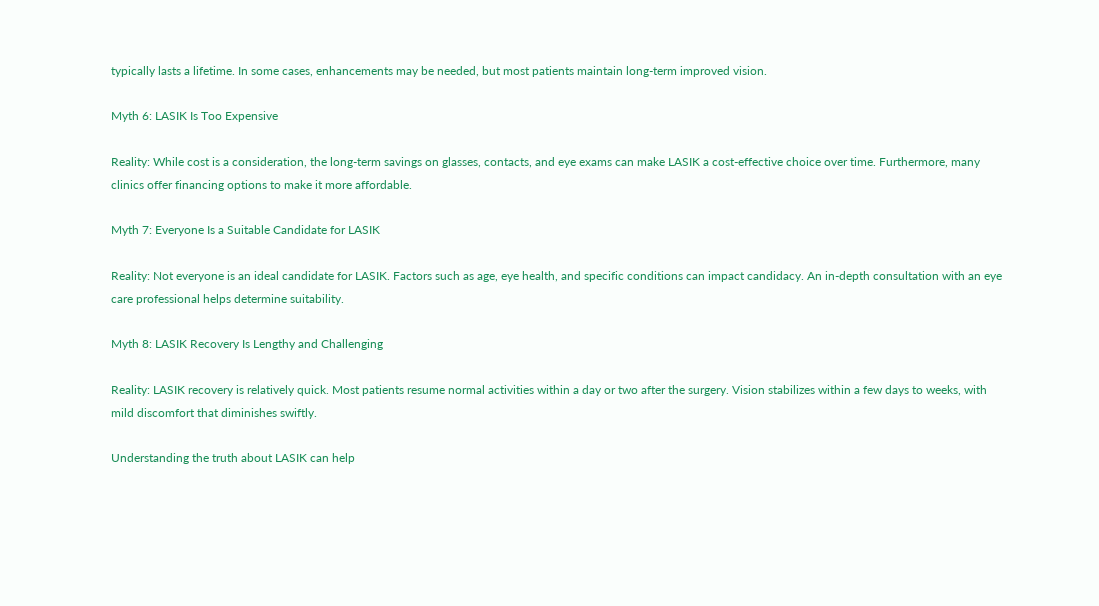typically lasts a lifetime. In some cases, enhancements may be needed, but most patients maintain long-term improved vision.

Myth 6: LASIK Is Too Expensive

Reality: While cost is a consideration, the long-term savings on glasses, contacts, and eye exams can make LASIK a cost-effective choice over time. Furthermore, many clinics offer financing options to make it more affordable.

Myth 7: Everyone Is a Suitable Candidate for LASIK

Reality: Not everyone is an ideal candidate for LASIK. Factors such as age, eye health, and specific conditions can impact candidacy. An in-depth consultation with an eye care professional helps determine suitability.

Myth 8: LASIK Recovery Is Lengthy and Challenging

Reality: LASIK recovery is relatively quick. Most patients resume normal activities within a day or two after the surgery. Vision stabilizes within a few days to weeks, with mild discomfort that diminishes swiftly.

Understanding the truth about LASIK can help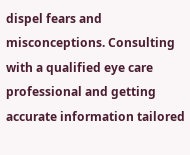dispel fears and misconceptions. Consulting with a qualified eye care professional and getting accurate information tailored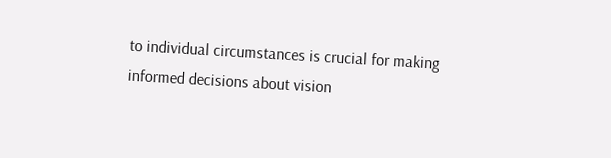to individual circumstances is crucial for making informed decisions about vision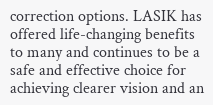correction options. LASIK has offered life-changing benefits to many and continues to be a safe and effective choice for achieving clearer vision and an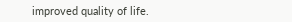improved quality of life.